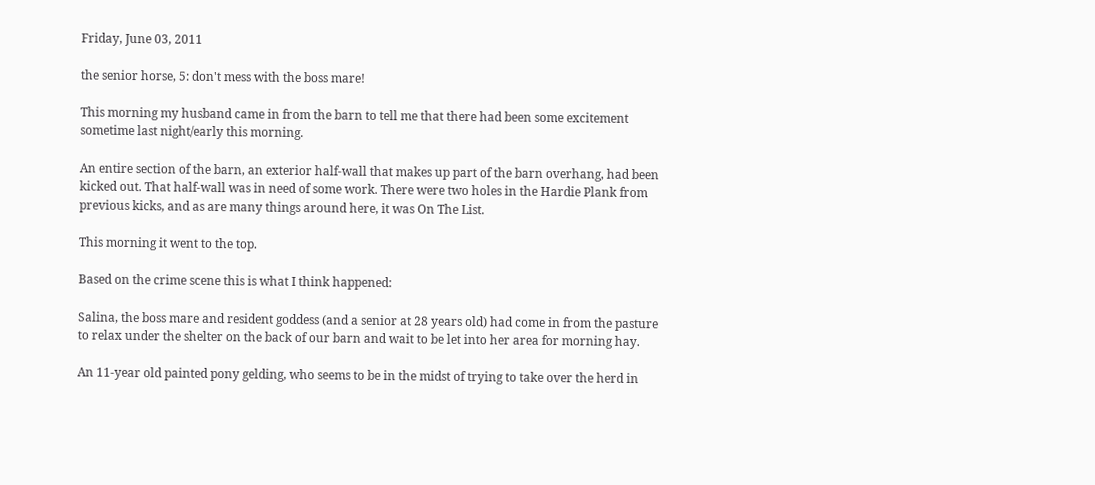Friday, June 03, 2011

the senior horse, 5: don't mess with the boss mare!

This morning my husband came in from the barn to tell me that there had been some excitement sometime last night/early this morning.

An entire section of the barn, an exterior half-wall that makes up part of the barn overhang, had been kicked out. That half-wall was in need of some work. There were two holes in the Hardie Plank from previous kicks, and as are many things around here, it was On The List.

This morning it went to the top.

Based on the crime scene this is what I think happened:

Salina, the boss mare and resident goddess (and a senior at 28 years old) had come in from the pasture to relax under the shelter on the back of our barn and wait to be let into her area for morning hay.

An 11-year old painted pony gelding, who seems to be in the midst of trying to take over the herd in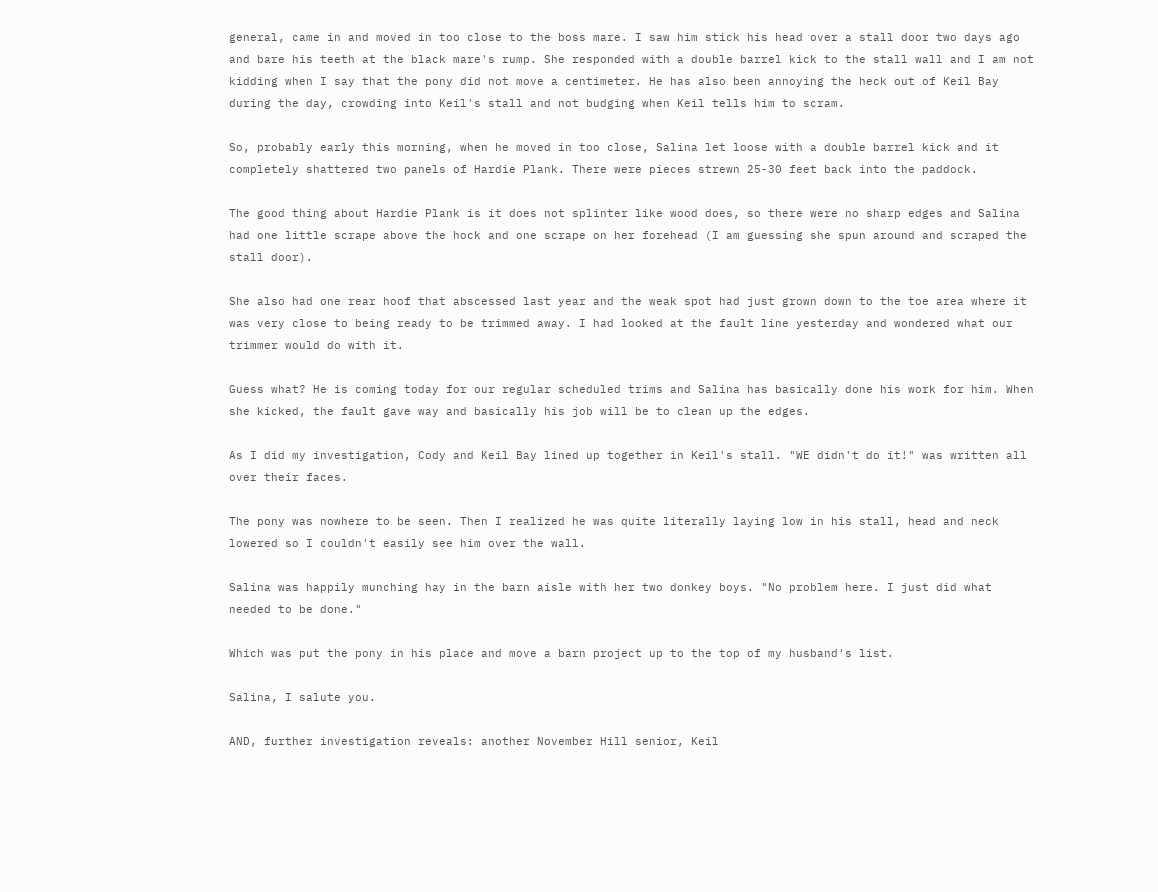general, came in and moved in too close to the boss mare. I saw him stick his head over a stall door two days ago and bare his teeth at the black mare's rump. She responded with a double barrel kick to the stall wall and I am not kidding when I say that the pony did not move a centimeter. He has also been annoying the heck out of Keil Bay during the day, crowding into Keil's stall and not budging when Keil tells him to scram.

So, probably early this morning, when he moved in too close, Salina let loose with a double barrel kick and it completely shattered two panels of Hardie Plank. There were pieces strewn 25-30 feet back into the paddock.

The good thing about Hardie Plank is it does not splinter like wood does, so there were no sharp edges and Salina had one little scrape above the hock and one scrape on her forehead (I am guessing she spun around and scraped the stall door).

She also had one rear hoof that abscessed last year and the weak spot had just grown down to the toe area where it was very close to being ready to be trimmed away. I had looked at the fault line yesterday and wondered what our trimmer would do with it.

Guess what? He is coming today for our regular scheduled trims and Salina has basically done his work for him. When she kicked, the fault gave way and basically his job will be to clean up the edges.

As I did my investigation, Cody and Keil Bay lined up together in Keil's stall. "WE didn't do it!" was written all over their faces.

The pony was nowhere to be seen. Then I realized he was quite literally laying low in his stall, head and neck lowered so I couldn't easily see him over the wall.

Salina was happily munching hay in the barn aisle with her two donkey boys. "No problem here. I just did what needed to be done."

Which was put the pony in his place and move a barn project up to the top of my husband's list.

Salina, I salute you.

AND, further investigation reveals: another November Hill senior, Keil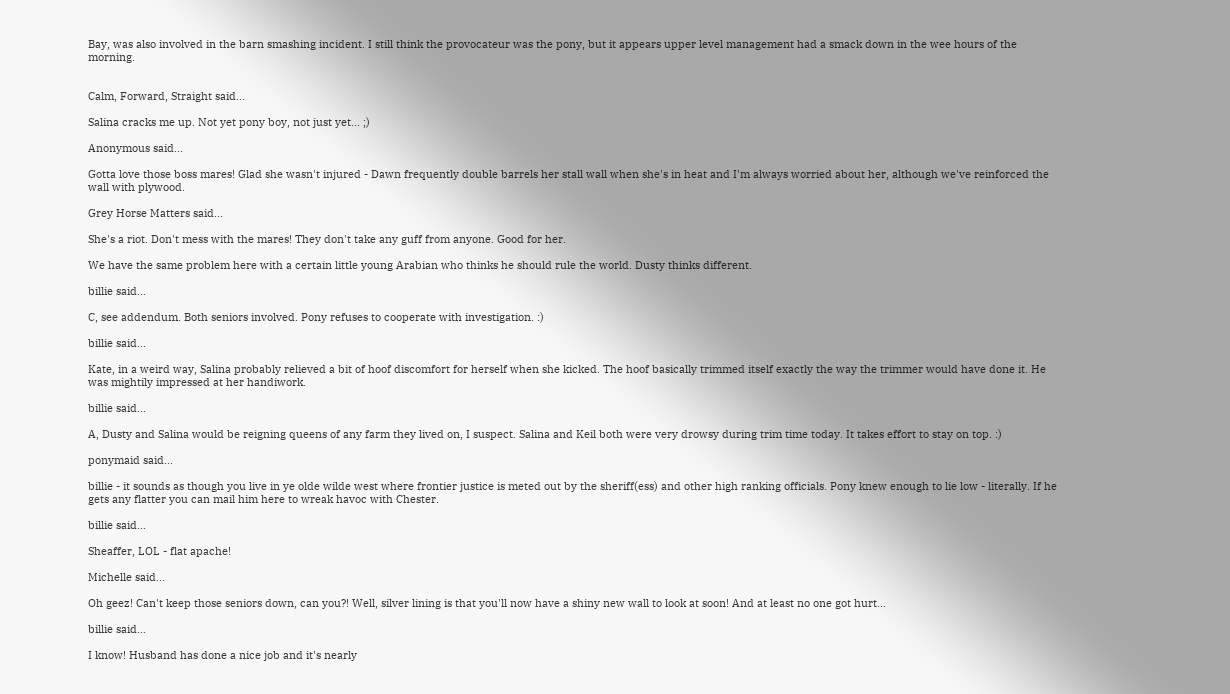Bay, was also involved in the barn smashing incident. I still think the provocateur was the pony, but it appears upper level management had a smack down in the wee hours of the morning.


Calm, Forward, Straight said...

Salina cracks me up. Not yet pony boy, not just yet... ;)

Anonymous said...

Gotta love those boss mares! Glad she wasn't injured - Dawn frequently double barrels her stall wall when she's in heat and I'm always worried about her, although we've reinforced the wall with plywood.

Grey Horse Matters said...

She's a riot. Don't mess with the mares! They don't take any guff from anyone. Good for her.

We have the same problem here with a certain little young Arabian who thinks he should rule the world. Dusty thinks different.

billie said...

C, see addendum. Both seniors involved. Pony refuses to cooperate with investigation. :)

billie said...

Kate, in a weird way, Salina probably relieved a bit of hoof discomfort for herself when she kicked. The hoof basically trimmed itself exactly the way the trimmer would have done it. He was mightily impressed at her handiwork.

billie said...

A, Dusty and Salina would be reigning queens of any farm they lived on, I suspect. Salina and Keil both were very drowsy during trim time today. It takes effort to stay on top. :)

ponymaid said...

billie - it sounds as though you live in ye olde wilde west where frontier justice is meted out by the sheriff(ess) and other high ranking officials. Pony knew enough to lie low - literally. If he gets any flatter you can mail him here to wreak havoc with Chester.

billie said...

Sheaffer, LOL - flat apache!

Michelle said...

Oh geez! Can't keep those seniors down, can you?! Well, silver lining is that you'll now have a shiny new wall to look at soon! And at least no one got hurt...

billie said...

I know! Husband has done a nice job and it's nearly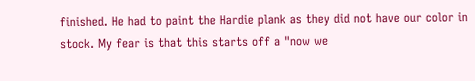finished. He had to paint the Hardie plank as they did not have our color in stock. My fear is that this starts off a "now we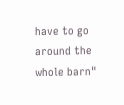have to go around the whole barn"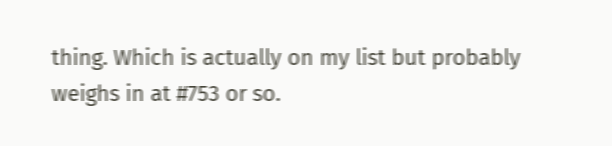thing. Which is actually on my list but probably weighs in at #753 or so.